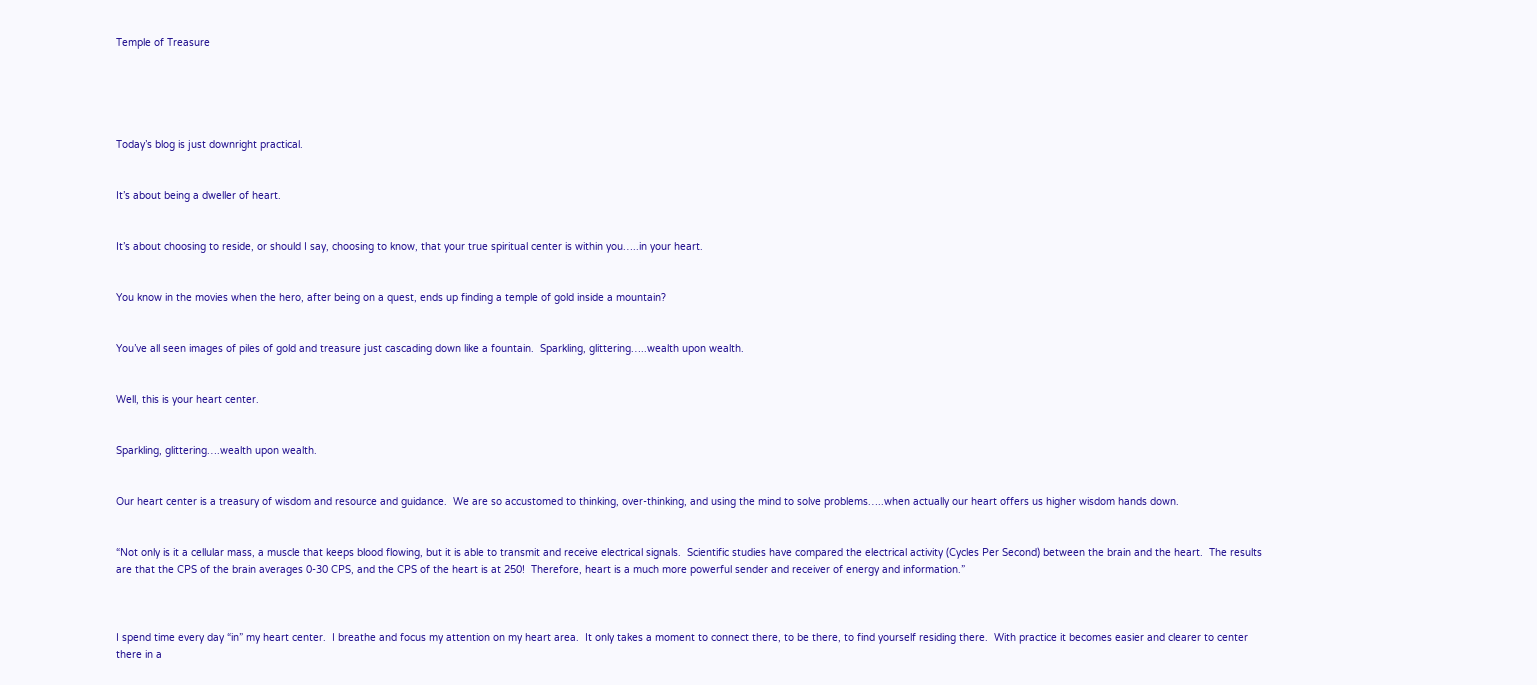Temple of Treasure





Today’s blog is just downright practical.


It’s about being a dweller of heart.


It’s about choosing to reside, or should I say, choosing to know, that your true spiritual center is within you…..in your heart.


You know in the movies when the hero, after being on a quest, ends up finding a temple of gold inside a mountain?


You’ve all seen images of piles of gold and treasure just cascading down like a fountain.  Sparkling, glittering…..wealth upon wealth.


Well, this is your heart center.


Sparkling, glittering….wealth upon wealth.


Our heart center is a treasury of wisdom and resource and guidance.  We are so accustomed to thinking, over-thinking, and using the mind to solve problems…..when actually our heart offers us higher wisdom hands down.


“Not only is it a cellular mass, a muscle that keeps blood flowing, but it is able to transmit and receive electrical signals.  Scientific studies have compared the electrical activity (Cycles Per Second) between the brain and the heart.  The results are that the CPS of the brain averages 0-30 CPS, and the CPS of the heart is at 250!  Therefore, heart is a much more powerful sender and receiver of energy and information.”



I spend time every day “in” my heart center.  I breathe and focus my attention on my heart area.  It only takes a moment to connect there, to be there, to find yourself residing there.  With practice it becomes easier and clearer to center there in a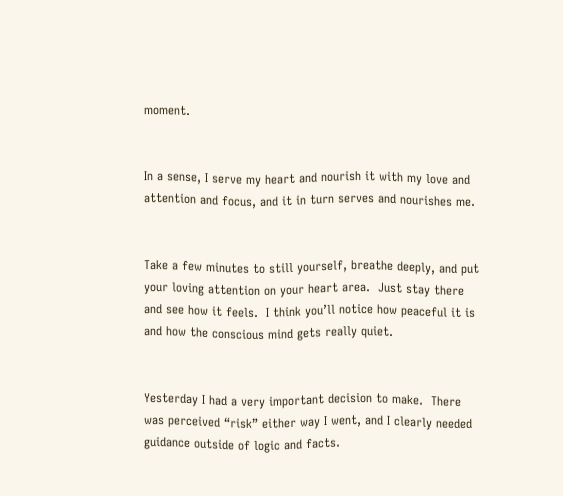moment.


In a sense, I serve my heart and nourish it with my love and attention and focus, and it in turn serves and nourishes me.


Take a few minutes to still yourself, breathe deeply, and put your loving attention on your heart area.  Just stay there and see how it feels.  I think you’ll notice how peaceful it is and how the conscious mind gets really quiet.


Yesterday I had a very important decision to make.  There was perceived “risk” either way I went, and I clearly needed guidance outside of logic and facts.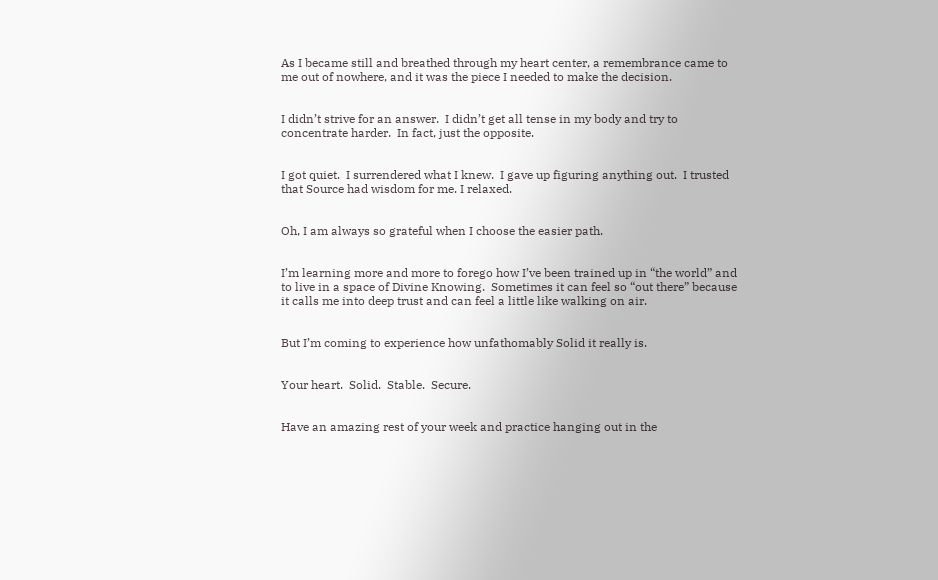As I became still and breathed through my heart center, a remembrance came to me out of nowhere, and it was the piece I needed to make the decision.


I didn’t strive for an answer.  I didn’t get all tense in my body and try to concentrate harder.  In fact, just the opposite.


I got quiet.  I surrendered what I knew.  I gave up figuring anything out.  I trusted that Source had wisdom for me. I relaxed.


Oh, I am always so grateful when I choose the easier path.


I’m learning more and more to forego how I’ve been trained up in “the world” and to live in a space of Divine Knowing.  Sometimes it can feel so “out there” because it calls me into deep trust and can feel a little like walking on air.


But I’m coming to experience how unfathomably Solid it really is.


Your heart.  Solid.  Stable.  Secure.


Have an amazing rest of your week and practice hanging out in the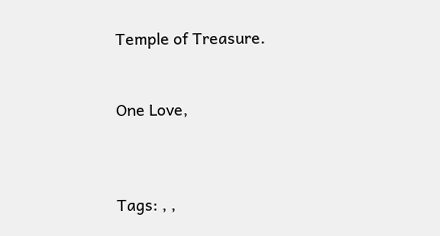Temple of Treasure.


One Love,



Tags: , ,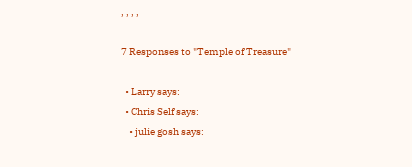, , , ,

7 Responses to "Temple of Treasure"

  • Larry says:
  • Chris Self says:
    • julie gosh says: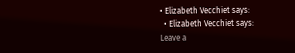• Elizabeth Vecchiet says:
  • Elizabeth Vecchiet says:
Leave a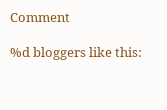Comment

%d bloggers like this: